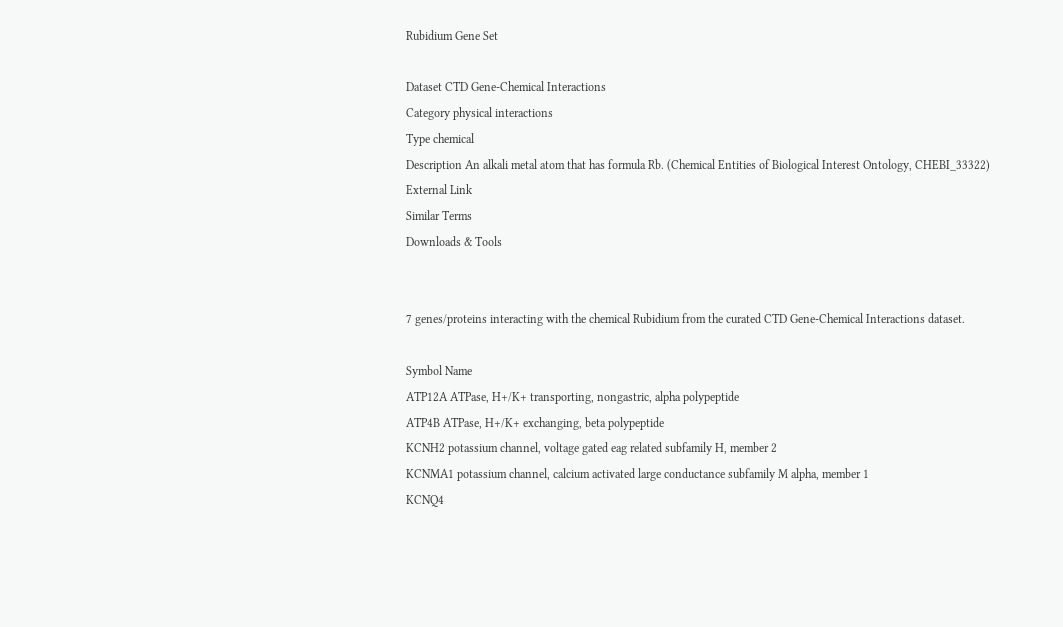Rubidium Gene Set

Dataset CTD Gene-Chemical Interactions
Category physical interactions
Type chemical
Description An alkali metal atom that has formula Rb. (Chemical Entities of Biological Interest Ontology, CHEBI_33322)
External Link
Similar Terms
Downloads & Tools


7 genes/proteins interacting with the chemical Rubidium from the curated CTD Gene-Chemical Interactions dataset.

Symbol Name
ATP12A ATPase, H+/K+ transporting, nongastric, alpha polypeptide
ATP4B ATPase, H+/K+ exchanging, beta polypeptide
KCNH2 potassium channel, voltage gated eag related subfamily H, member 2
KCNMA1 potassium channel, calcium activated large conductance subfamily M alpha, member 1
KCNQ4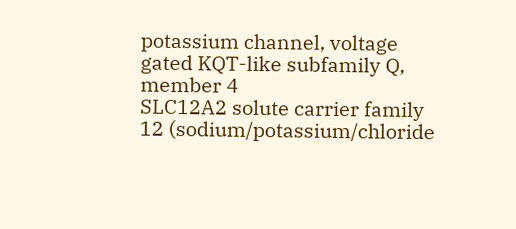potassium channel, voltage gated KQT-like subfamily Q, member 4
SLC12A2 solute carrier family 12 (sodium/potassium/chloride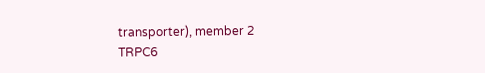transporter), member 2
TRPC6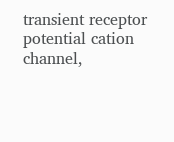transient receptor potential cation channel,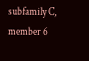subfamily C, member 6